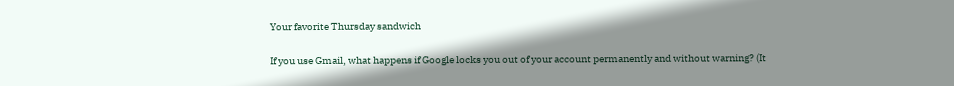Your favorite Thursday sandwich

If you use Gmail, what happens if Google locks you out of your account permanently and without warning? (It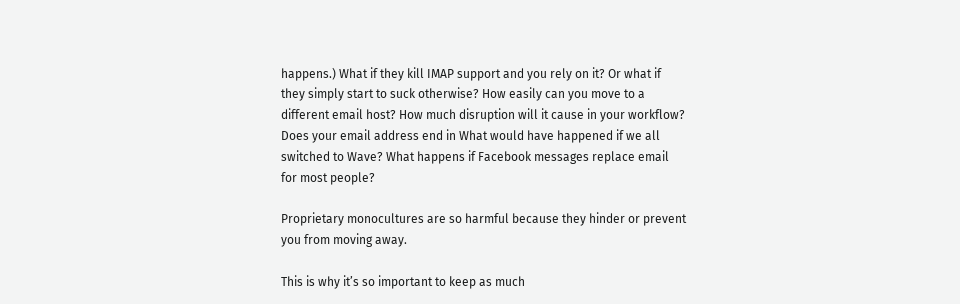happens.) What if they kill IMAP support and you rely on it? Or what if they simply start to suck otherwise? How easily can you move to a different email host? How much disruption will it cause in your workflow? Does your email address end in What would have happened if we all switched to Wave? What happens if Facebook messages replace email for most people?

Proprietary monocultures are so harmful because they hinder or prevent you from moving away.

This is why it’s so important to keep as much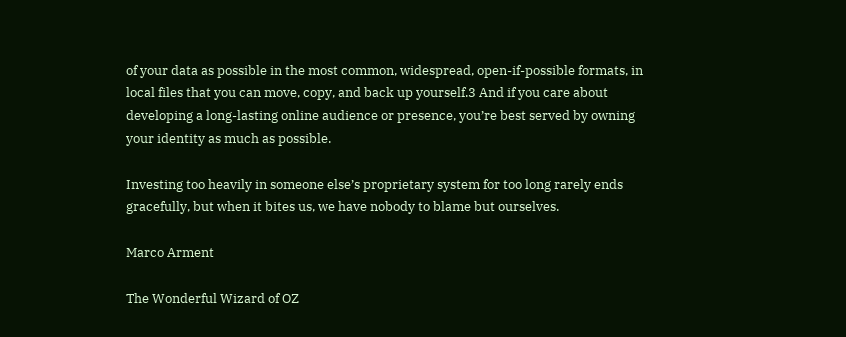of your data as possible in the most common, widespread, open-if-possible formats, in local files that you can move, copy, and back up yourself.3 And if you care about developing a long-lasting online audience or presence, you’re best served by owning your identity as much as possible.

Investing too heavily in someone else’s proprietary system for too long rarely ends gracefully, but when it bites us, we have nobody to blame but ourselves.

Marco Arment

The Wonderful Wizard of OZ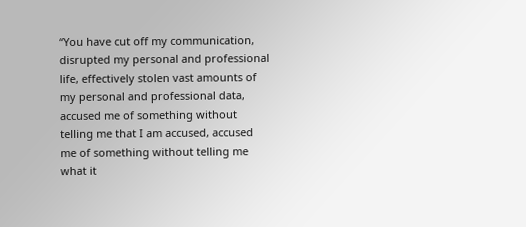“You have cut off my communication, disrupted my personal and professional life, effectively stolen vast amounts of my personal and professional data, accused me of something without telling me that I am accused, accused me of something without telling me what it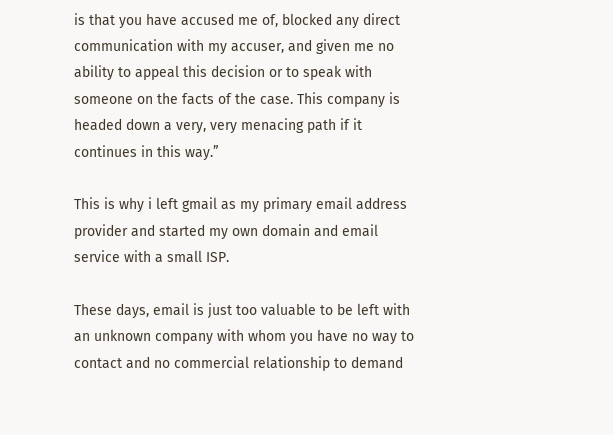is that you have accused me of, blocked any direct communication with my accuser, and given me no ability to appeal this decision or to speak with someone on the facts of the case. This company is headed down a very, very menacing path if it continues in this way.”

This is why i left gmail as my primary email address provider and started my own domain and email service with a small ISP.

These days, email is just too valuable to be left with an unknown company with whom you have no way to contact and no commercial relationship to demand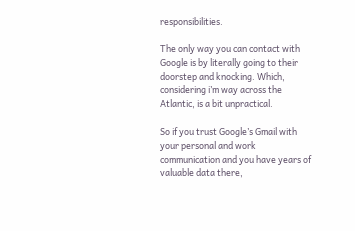responsibilities.

The only way you can contact with Google is by literally going to their doorstep and knocking. Which, considering i’m way across the Atlantic, is a bit unpractical.

So if you trust Google’s Gmail with your personal and work communication and you have years of valuable data there,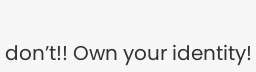don’t!! Own your identity!